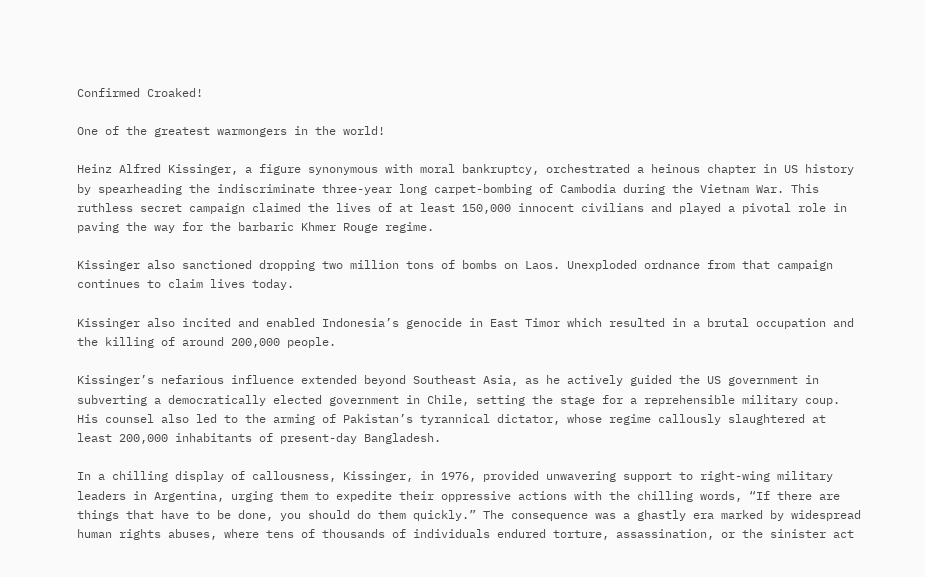Confirmed Croaked!

One of the greatest warmongers in the world!

Heinz Alfred Kissinger, a figure synonymous with moral bankruptcy, orchestrated a heinous chapter in US history by spearheading the indiscriminate three-year long carpet-bombing of Cambodia during the Vietnam War. This ruthless secret campaign claimed the lives of at least 150,000 innocent civilians and played a pivotal role in paving the way for the barbaric Khmer Rouge regime.

Kissinger also sanctioned dropping two million tons of bombs on Laos. Unexploded ordnance from that campaign continues to claim lives today.

Kissinger also incited and enabled Indonesia’s genocide in East Timor which resulted in a brutal occupation and the killing of around 200,000 people.

Kissinger’s nefarious influence extended beyond Southeast Asia, as he actively guided the US government in subverting a democratically elected government in Chile, setting the stage for a reprehensible military coup. His counsel also led to the arming of Pakistan’s tyrannical dictator, whose regime callously slaughtered at least 200,000 inhabitants of present-day Bangladesh.

In a chilling display of callousness, Kissinger, in 1976, provided unwavering support to right-wing military leaders in Argentina, urging them to expedite their oppressive actions with the chilling words, “If there are things that have to be done, you should do them quickly.” The consequence was a ghastly era marked by widespread human rights abuses, where tens of thousands of individuals endured torture, assassination, or the sinister act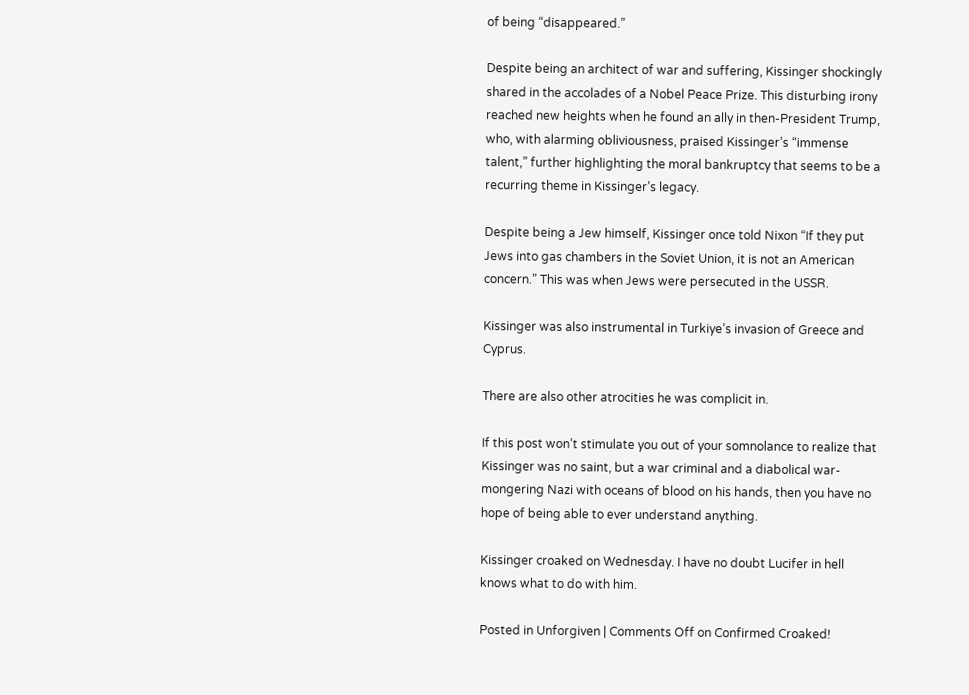of being “disappeared.”

Despite being an architect of war and suffering, Kissinger shockingly shared in the accolades of a Nobel Peace Prize. This disturbing irony reached new heights when he found an ally in then-President Trump, who, with alarming obliviousness, praised Kissinger’s “immense talent,” further highlighting the moral bankruptcy that seems to be a recurring theme in Kissinger’s legacy.

Despite being a Jew himself, Kissinger once told Nixon “If they put Jews into gas chambers in the Soviet Union, it is not an American concern.” This was when Jews were persecuted in the USSR.

Kissinger was also instrumental in Turkiye’s invasion of Greece and Cyprus.

There are also other atrocities he was complicit in.

If this post won’t stimulate you out of your somnolance to realize that Kissinger was no saint, but a war criminal and a diabolical war-mongering Nazi with oceans of blood on his hands, then you have no hope of being able to ever understand anything.

Kissinger croaked on Wednesday. I have no doubt Lucifer in hell knows what to do with him.

Posted in Unforgiven | Comments Off on Confirmed Croaked!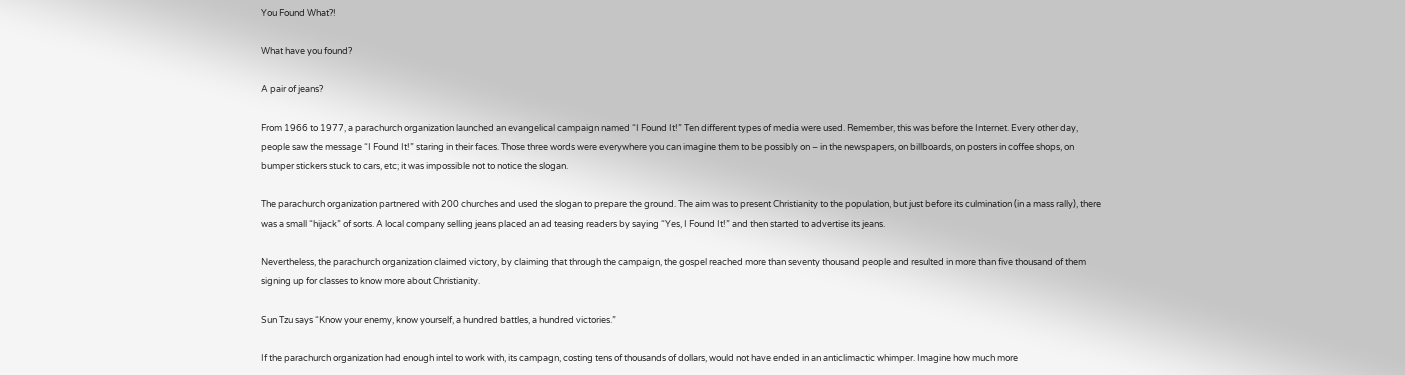You Found What?!

What have you found?

A pair of jeans?

From 1966 to 1977, a parachurch organization launched an evangelical campaign named “I Found It!” Ten different types of media were used. Remember, this was before the Internet. Every other day, people saw the message “I Found It!” staring in their faces. Those three words were everywhere you can imagine them to be possibly on – in the newspapers, on billboards, on posters in coffee shops, on bumper stickers stuck to cars, etc; it was impossible not to notice the slogan.

The parachurch organization partnered with 200 churches and used the slogan to prepare the ground. The aim was to present Christianity to the population, but just before its culmination (in a mass rally), there was a small “hijack” of sorts. A local company selling jeans placed an ad teasing readers by saying “Yes, I Found It!” and then started to advertise its jeans.

Nevertheless, the parachurch organization claimed victory, by claiming that through the campaign, the gospel reached more than seventy thousand people and resulted in more than five thousand of them signing up for classes to know more about Christianity.

Sun Tzu says “Know your enemy, know yourself, a hundred battles, a hundred victories.”

If the parachurch organization had enough intel to work with, its campagn, costing tens of thousands of dollars, would not have ended in an anticlimactic whimper. Imagine how much more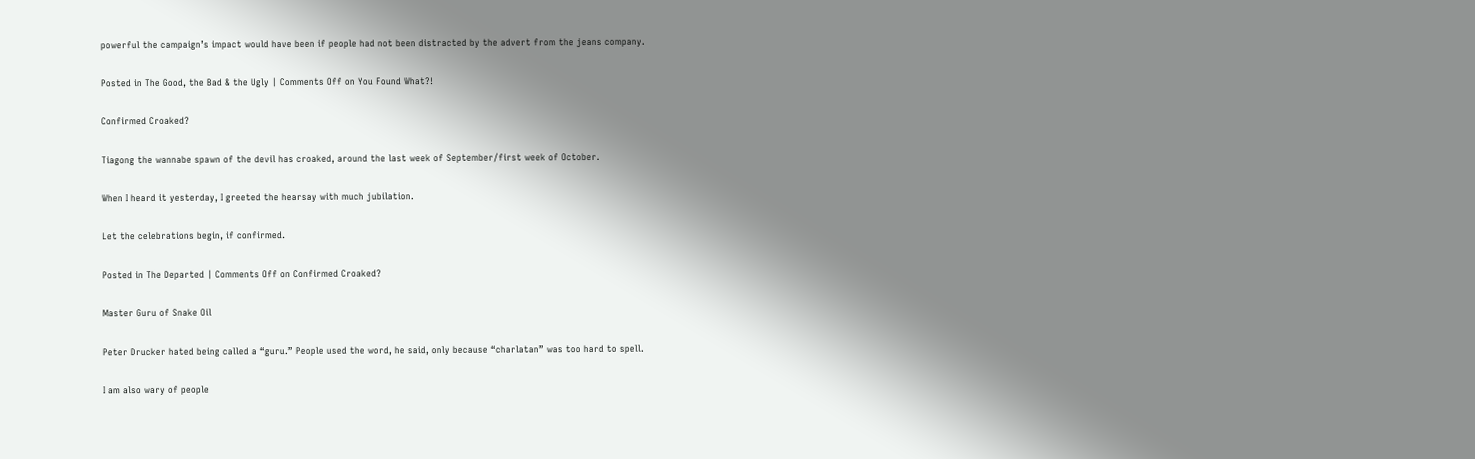powerful the campaign’s impact would have been if people had not been distracted by the advert from the jeans company.

Posted in The Good, the Bad & the Ugly | Comments Off on You Found What?!

Confirmed Croaked?

Tiagong the wannabe spawn of the devil has croaked, around the last week of September/first week of October.

When I heard it yesterday, I greeted the hearsay with much jubilation.

Let the celebrations begin, if confirmed.

Posted in The Departed | Comments Off on Confirmed Croaked?

Master Guru of Snake Oil

Peter Drucker hated being called a “guru.” People used the word, he said, only because “charlatan” was too hard to spell.

I am also wary of people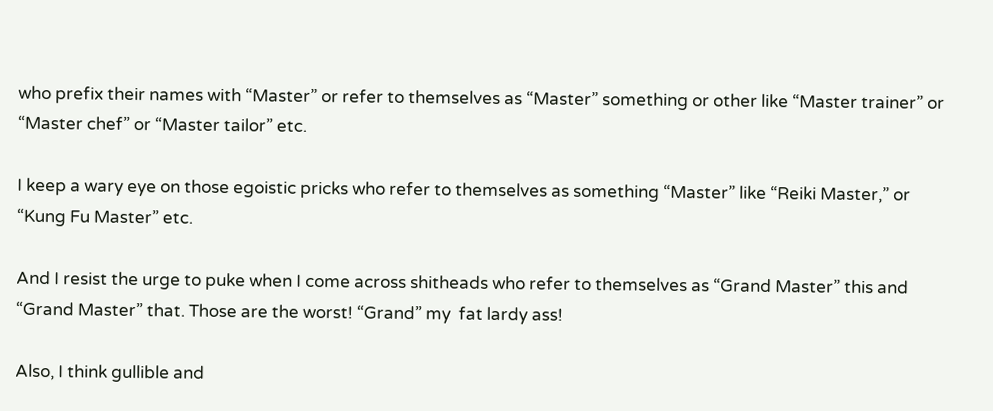who prefix their names with “Master” or refer to themselves as “Master” something or other like “Master trainer” or “Master chef” or “Master tailor” etc.

I keep a wary eye on those egoistic pricks who refer to themselves as something “Master” like “Reiki Master,” or “Kung Fu Master” etc.

And I resist the urge to puke when I come across shitheads who refer to themselves as “Grand Master” this and “Grand Master” that. Those are the worst! “Grand” my  fat lardy ass!

Also, I think gullible and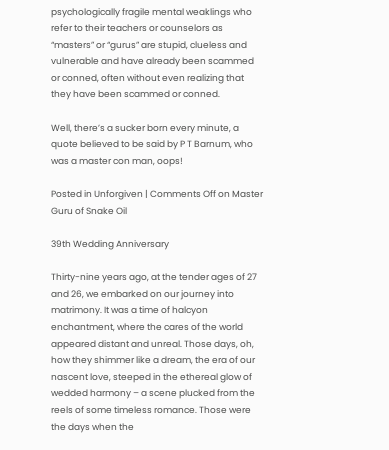psychologically fragile mental weaklings who refer to their teachers or counselors as “masters” or “gurus” are stupid, clueless and vulnerable and have already been scammed or conned, often without even realizing that they have been scammed or conned.

Well, there’s a sucker born every minute, a quote believed to be said by P T Barnum, who was a master con man, oops!

Posted in Unforgiven | Comments Off on Master Guru of Snake Oil

39th Wedding Anniversary

Thirty-nine years ago, at the tender ages of 27 and 26, we embarked on our journey into matrimony. It was a time of halcyon enchantment, where the cares of the world appeared distant and unreal. Those days, oh, how they shimmer like a dream, the era of our nascent love, steeped in the ethereal glow of wedded harmony – a scene plucked from the reels of some timeless romance. Those were the days when the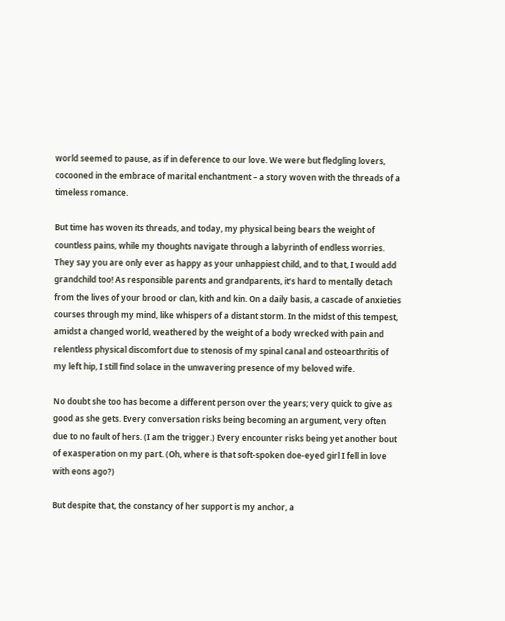world seemed to pause, as if in deference to our love. We were but fledgling lovers, cocooned in the embrace of marital enchantment – a story woven with the threads of a timeless romance.

But time has woven its threads, and today, my physical being bears the weight of countless pains, while my thoughts navigate through a labyrinth of endless worries. They say you are only ever as happy as your unhappiest child, and to that, I would add grandchild too! As responsible parents and grandparents, it’s hard to mentally detach from the lives of your brood or clan, kith and kin. On a daily basis, a cascade of anxieties courses through my mind, like whispers of a distant storm. In the midst of this tempest, amidst a changed world, weathered by the weight of a body wrecked with pain and relentless physical discomfort due to stenosis of my spinal canal and osteoarthritis of my left hip, I still find solace in the unwavering presence of my beloved wife.

No doubt she too has become a different person over the years; very quick to give as good as she gets. Every conversation risks being becoming an argument, very often due to no fault of hers. (I am the trigger.) Every encounter risks being yet another bout of exasperation on my part. (Oh, where is that soft-spoken doe-eyed girl I fell in love with eons ago?)

But despite that, the constancy of her support is my anchor, a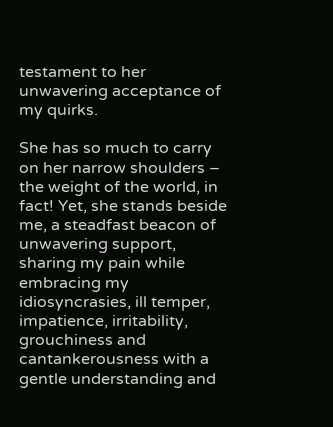testament to her unwavering acceptance of my quirks.

She has so much to carry on her narrow shoulders – the weight of the world, in fact! Yet, she stands beside me, a steadfast beacon of unwavering support, sharing my pain while embracing my idiosyncrasies, ill temper, impatience, irritability, grouchiness and cantankerousness with a gentle understanding and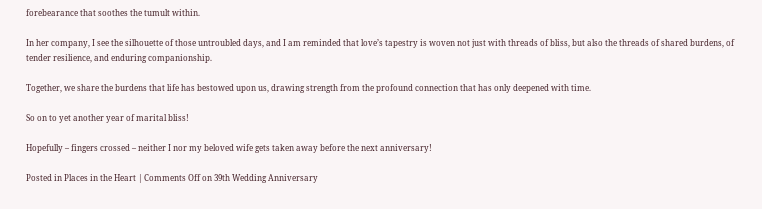forebearance that soothes the tumult within.

In her company, I see the silhouette of those untroubled days, and I am reminded that love’s tapestry is woven not just with threads of bliss, but also the threads of shared burdens, of tender resilience, and enduring companionship.

Together, we share the burdens that life has bestowed upon us, drawing strength from the profound connection that has only deepened with time.

So on to yet another year of marital bliss!

Hopefully – fingers crossed – neither I nor my beloved wife gets taken away before the next anniversary!

Posted in Places in the Heart | Comments Off on 39th Wedding Anniversary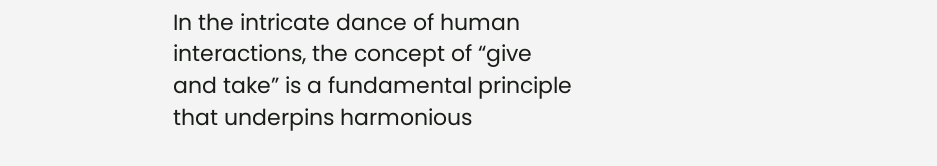In the intricate dance of human interactions, the concept of “give and take” is a fundamental principle that underpins harmonious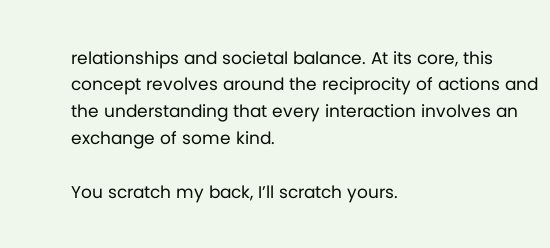relationships and societal balance. At its core, this concept revolves around the reciprocity of actions and the understanding that every interaction involves an exchange of some kind.

You scratch my back, I’ll scratch yours.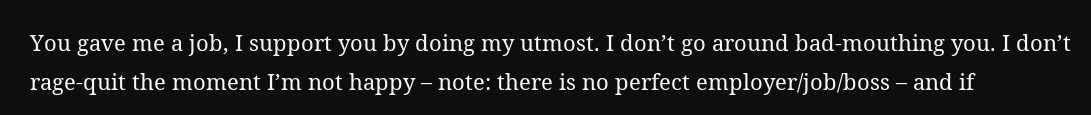You gave me a job, I support you by doing my utmost. I don’t go around bad-mouthing you. I don’t rage-quit the moment I’m not happy – note: there is no perfect employer/job/boss – and if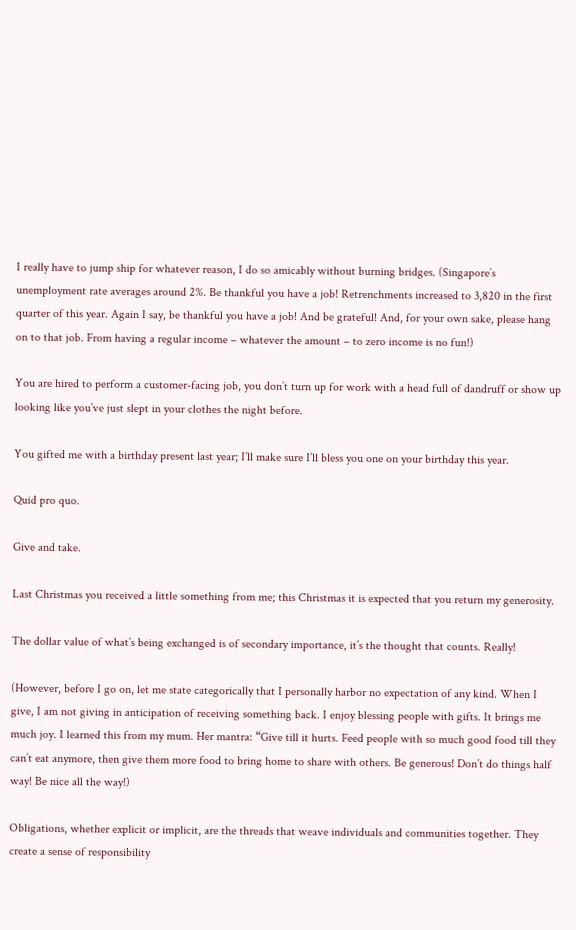I really have to jump ship for whatever reason, I do so amicably without burning bridges. (Singapore’s unemployment rate averages around 2%. Be thankful you have a job! Retrenchments increased to 3,820 in the first quarter of this year. Again I say, be thankful you have a job! And be grateful! And, for your own sake, please hang on to that job. From having a regular income – whatever the amount – to zero income is no fun!)

You are hired to perform a customer-facing job, you don’t turn up for work with a head full of dandruff or show up looking like you’ve just slept in your clothes the night before.

You gifted me with a birthday present last year; I’ll make sure I’ll bless you one on your birthday this year.

Quid pro quo.

Give and take.

Last Christmas you received a little something from me; this Christmas it is expected that you return my generosity.

The dollar value of what’s being exchanged is of secondary importance, it’s the thought that counts. Really!

(However, before I go on, let me state categorically that I personally harbor no expectation of any kind. When I give, I am not giving in anticipation of receiving something back. I enjoy blessing people with gifts. It brings me much joy. I learned this from my mum. Her mantra: “Give till it hurts. Feed people with so much good food till they can’t eat anymore, then give them more food to bring home to share with others. Be generous! Don’t do things half way! Be nice all the way!)

Obligations, whether explicit or implicit, are the threads that weave individuals and communities together. They create a sense of responsibility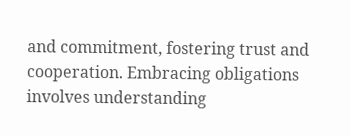and commitment, fostering trust and cooperation. Embracing obligations involves understanding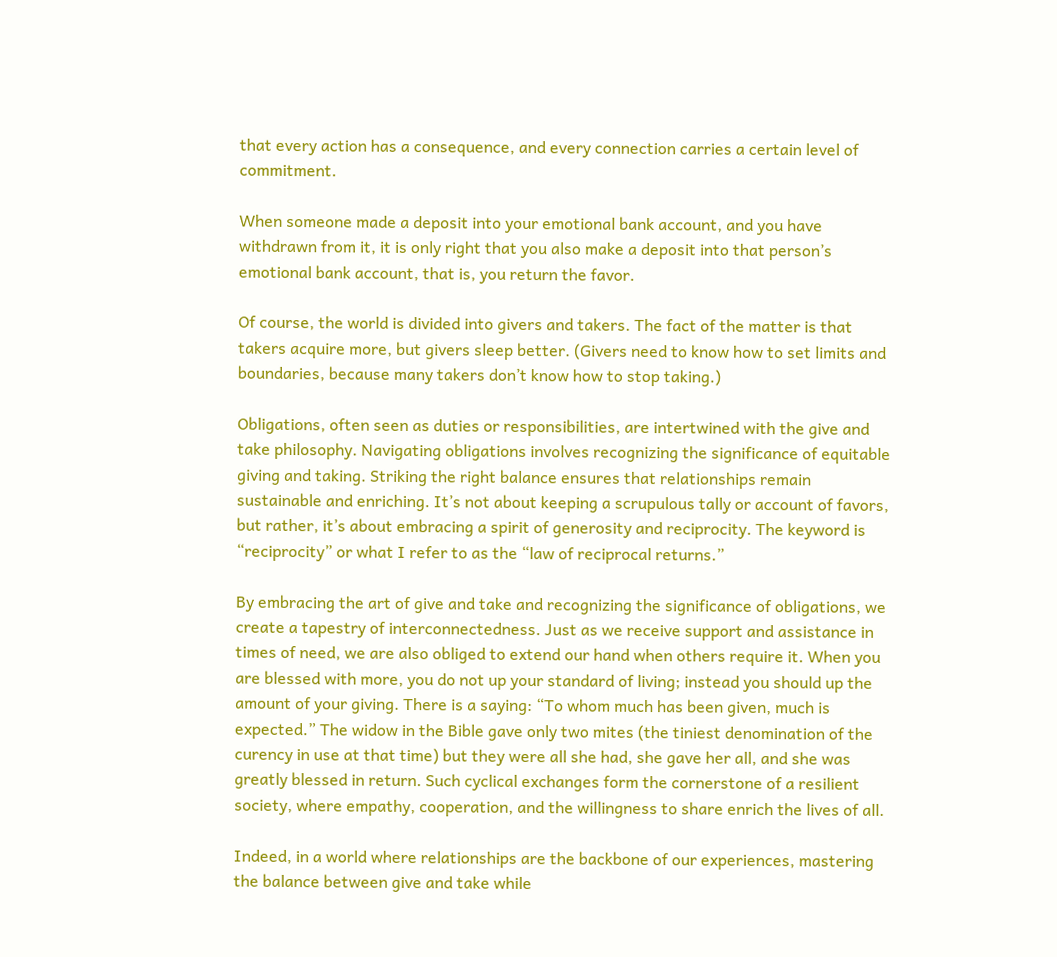that every action has a consequence, and every connection carries a certain level of commitment.

When someone made a deposit into your emotional bank account, and you have withdrawn from it, it is only right that you also make a deposit into that person’s emotional bank account, that is, you return the favor.

Of course, the world is divided into givers and takers. The fact of the matter is that takers acquire more, but givers sleep better. (Givers need to know how to set limits and boundaries, because many takers don’t know how to stop taking.)

Obligations, often seen as duties or responsibilities, are intertwined with the give and take philosophy. Navigating obligations involves recognizing the significance of equitable giving and taking. Striking the right balance ensures that relationships remain sustainable and enriching. It’s not about keeping a scrupulous tally or account of favors, but rather, it’s about embracing a spirit of generosity and reciprocity. The keyword is “reciprocity” or what I refer to as the “law of reciprocal returns.”

By embracing the art of give and take and recognizing the significance of obligations, we create a tapestry of interconnectedness. Just as we receive support and assistance in times of need, we are also obliged to extend our hand when others require it. When you are blessed with more, you do not up your standard of living; instead you should up the amount of your giving. There is a saying: “To whom much has been given, much is expected.” The widow in the Bible gave only two mites (the tiniest denomination of the curency in use at that time) but they were all she had, she gave her all, and she was greatly blessed in return. Such cyclical exchanges form the cornerstone of a resilient society, where empathy, cooperation, and the willingness to share enrich the lives of all.

Indeed, in a world where relationships are the backbone of our experiences, mastering the balance between give and take while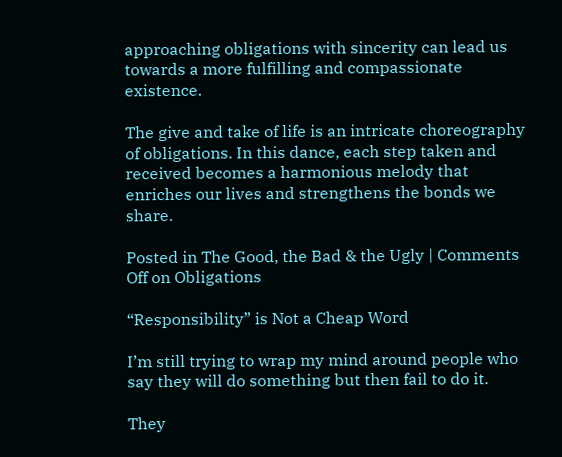approaching obligations with sincerity can lead us towards a more fulfilling and compassionate existence.

The give and take of life is an intricate choreography of obligations. In this dance, each step taken and received becomes a harmonious melody that enriches our lives and strengthens the bonds we share.

Posted in The Good, the Bad & the Ugly | Comments Off on Obligations

“Responsibility” is Not a Cheap Word

I’m still trying to wrap my mind around people who say they will do something but then fail to do it.

They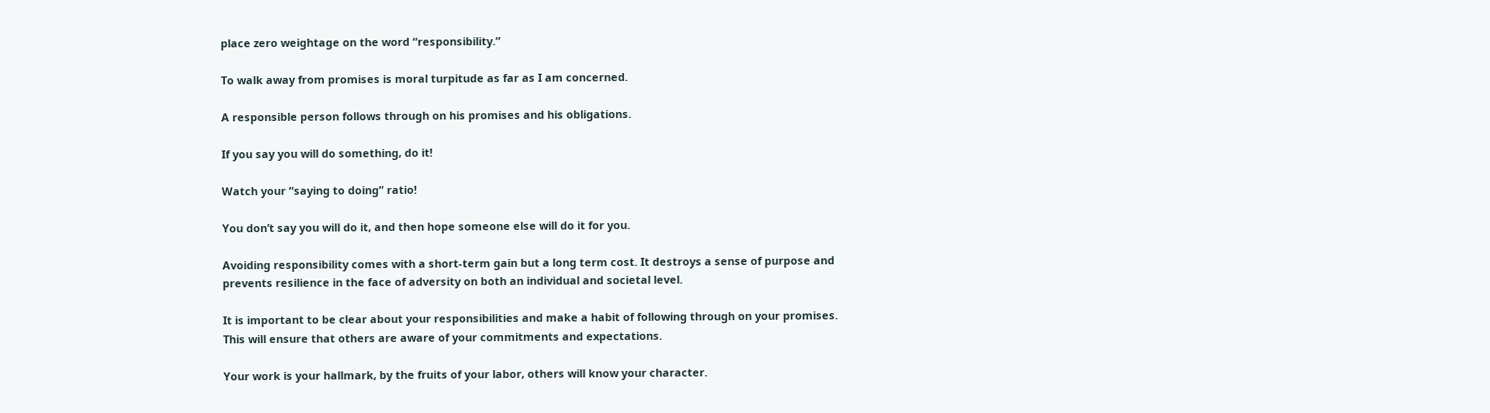place zero weightage on the word “responsibility.”

To walk away from promises is moral turpitude as far as I am concerned.

A responsible person follows through on his promises and his obligations.

If you say you will do something, do it!

Watch your “saying to doing” ratio!

You don’t say you will do it, and then hope someone else will do it for you.

Avoiding responsibility comes with a short-term gain but a long term cost. It destroys a sense of purpose and prevents resilience in the face of adversity on both an individual and societal level.

It is important to be clear about your responsibilities and make a habit of following through on your promises. This will ensure that others are aware of your commitments and expectations.

Your work is your hallmark, by the fruits of your labor, others will know your character.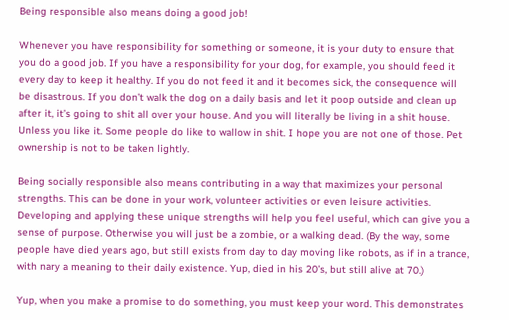Being responsible also means doing a good job!

Whenever you have responsibility for something or someone, it is your duty to ensure that you do a good job. If you have a responsibility for your dog, for example, you should feed it every day to keep it healthy. If you do not feed it and it becomes sick, the consequence will be disastrous. If you don’t walk the dog on a daily basis and let it poop outside and clean up after it, it’s going to shit all over your house. And you will literally be living in a shit house. Unless you like it. Some people do like to wallow in shit. I hope you are not one of those. Pet ownership is not to be taken lightly.

Being socially responsible also means contributing in a way that maximizes your personal strengths. This can be done in your work, volunteer activities or even leisure activities. Developing and applying these unique strengths will help you feel useful, which can give you a sense of purpose. Otherwise you will just be a zombie, or a walking dead. (By the way, some people have died years ago, but still exists from day to day moving like robots, as if in a trance, with nary a meaning to their daily existence. Yup, died in his 20’s, but still alive at 70.)

Yup, when you make a promise to do something, you must keep your word. This demonstrates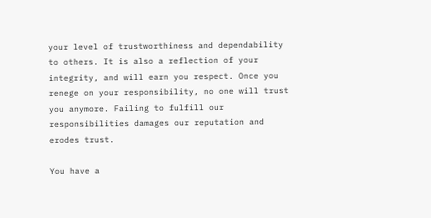your level of trustworthiness and dependability to others. It is also a reflection of your integrity, and will earn you respect. Once you renege on your responsibility, no one will trust you anymore. Failing to fulfill our responsibilities damages our reputation and erodes trust.

You have a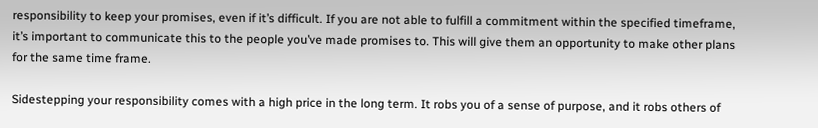responsibility to keep your promises, even if it’s difficult. If you are not able to fulfill a commitment within the specified timeframe, it’s important to communicate this to the people you’ve made promises to. This will give them an opportunity to make other plans for the same time frame.

Sidestepping your responsibility comes with a high price in the long term. It robs you of a sense of purpose, and it robs others of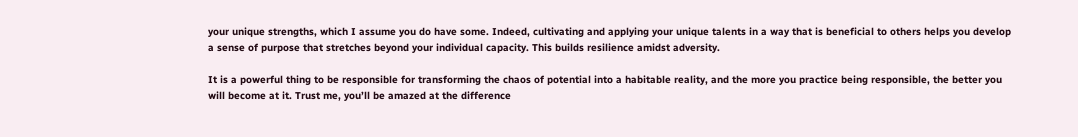your unique strengths, which I assume you do have some. Indeed, cultivating and applying your unique talents in a way that is beneficial to others helps you develop a sense of purpose that stretches beyond your individual capacity. This builds resilience amidst adversity.

It is a powerful thing to be responsible for transforming the chaos of potential into a habitable reality, and the more you practice being responsible, the better you will become at it. Trust me, you’ll be amazed at the difference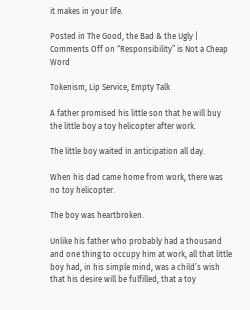it makes in your life.

Posted in The Good, the Bad & the Ugly | Comments Off on “Responsibility” is Not a Cheap Word

Tokenism, Lip Service, Empty Talk

A father promised his little son that he will buy the little boy a toy helicopter after work.

The little boy waited in anticipation all day.

When his dad came home from work, there was no toy helicopter.

The boy was heartbroken.

Unlike his father who probably had a thousand and one thing to occupy him at work, all that little boy had, in his simple mind, was a child’s wish that his desire will be fulfilled, that a toy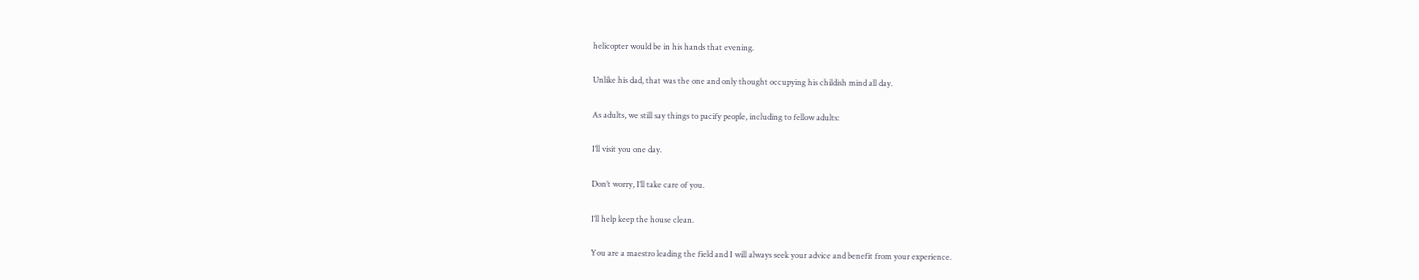helicopter would be in his hands that evening.

Unlike his dad, that was the one and only thought occupying his childish mind all day.

As adults, we still say things to pacify people, including to fellow adults:

I’ll visit you one day.

Don’t worry, I’ll take care of you.

I’ll help keep the house clean.

You are a maestro leading the field and I will always seek your advice and benefit from your experience.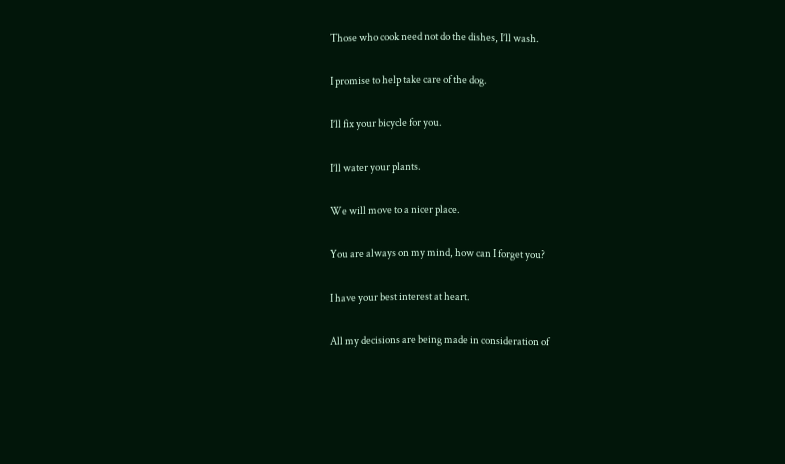Those who cook need not do the dishes, I’ll wash.

I promise to help take care of the dog.

I’ll fix your bicycle for you.

I’ll water your plants.

We will move to a nicer place.

You are always on my mind, how can I forget you?

I have your best interest at heart.

All my decisions are being made in consideration of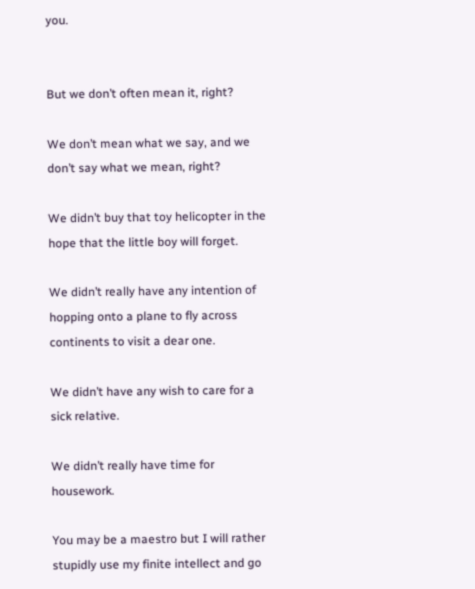you.


But we don’t often mean it, right?

We don’t mean what we say, and we don’t say what we mean, right?

We didn’t buy that toy helicopter in the hope that the little boy will forget.

We didn’t really have any intention of hopping onto a plane to fly across continents to visit a dear one.

We didn’t have any wish to care for a sick relative.

We didn’t really have time for housework.

You may be a maestro but I will rather stupidly use my finite intellect and go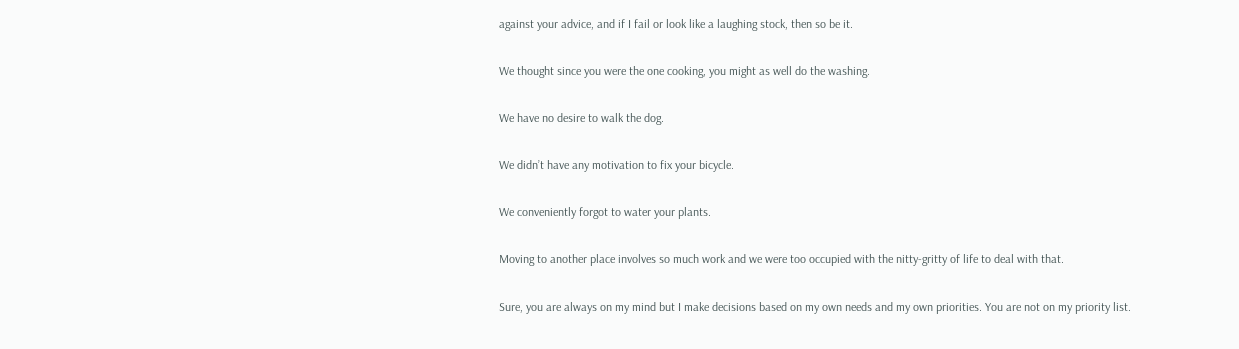against your advice, and if I fail or look like a laughing stock, then so be it.

We thought since you were the one cooking, you might as well do the washing.

We have no desire to walk the dog.

We didn’t have any motivation to fix your bicycle.

We conveniently forgot to water your plants.

Moving to another place involves so much work and we were too occupied with the nitty-gritty of life to deal with that.

Sure, you are always on my mind but I make decisions based on my own needs and my own priorities. You are not on my priority list.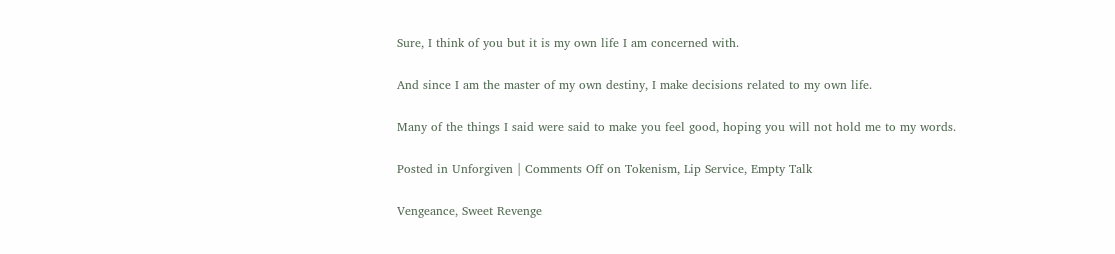Sure, I think of you but it is my own life I am concerned with.

And since I am the master of my own destiny, I make decisions related to my own life.

Many of the things I said were said to make you feel good, hoping you will not hold me to my words.

Posted in Unforgiven | Comments Off on Tokenism, Lip Service, Empty Talk

Vengeance, Sweet Revenge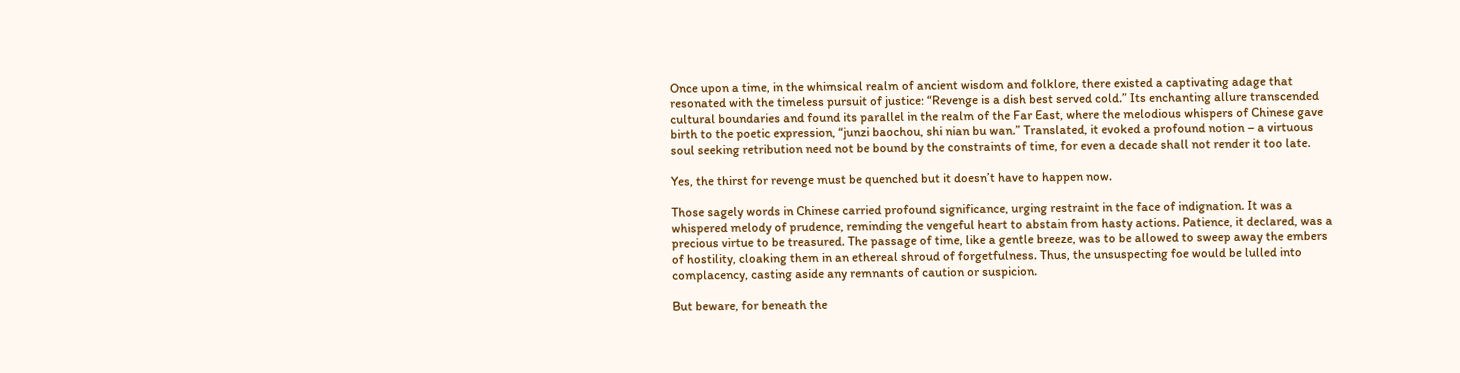Once upon a time, in the whimsical realm of ancient wisdom and folklore, there existed a captivating adage that resonated with the timeless pursuit of justice: “Revenge is a dish best served cold.” Its enchanting allure transcended cultural boundaries and found its parallel in the realm of the Far East, where the melodious whispers of Chinese gave birth to the poetic expression, “junzi baochou, shi nian bu wan.” Translated, it evoked a profound notion – a virtuous soul seeking retribution need not be bound by the constraints of time, for even a decade shall not render it too late.

Yes, the thirst for revenge must be quenched but it doesn’t have to happen now.

Those sagely words in Chinese carried profound significance, urging restraint in the face of indignation. It was a whispered melody of prudence, reminding the vengeful heart to abstain from hasty actions. Patience, it declared, was a precious virtue to be treasured. The passage of time, like a gentle breeze, was to be allowed to sweep away the embers of hostility, cloaking them in an ethereal shroud of forgetfulness. Thus, the unsuspecting foe would be lulled into complacency, casting aside any remnants of caution or suspicion.

But beware, for beneath the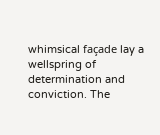whimsical façade lay a wellspring of determination and conviction. The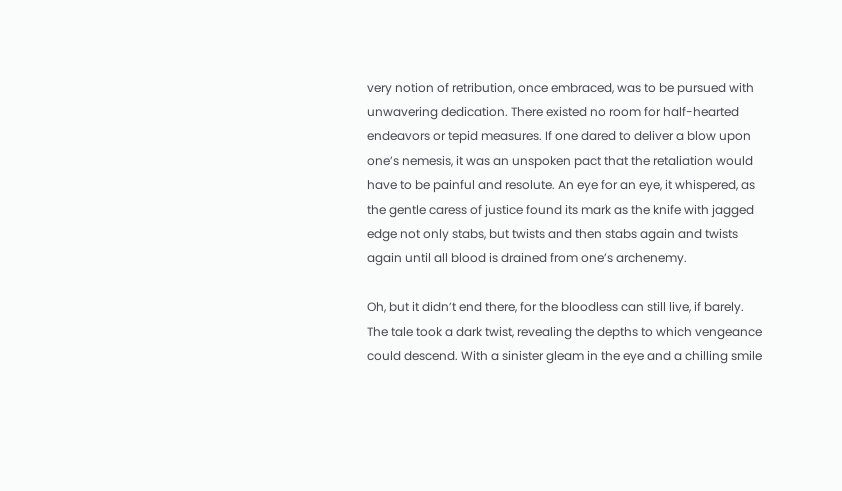very notion of retribution, once embraced, was to be pursued with unwavering dedication. There existed no room for half-hearted endeavors or tepid measures. If one dared to deliver a blow upon one’s nemesis, it was an unspoken pact that the retaliation would have to be painful and resolute. An eye for an eye, it whispered, as the gentle caress of justice found its mark as the knife with jagged edge not only stabs, but twists and then stabs again and twists again until all blood is drained from one’s archenemy.

Oh, but it didn’t end there, for the bloodless can still live, if barely. The tale took a dark twist, revealing the depths to which vengeance could descend. With a sinister gleam in the eye and a chilling smile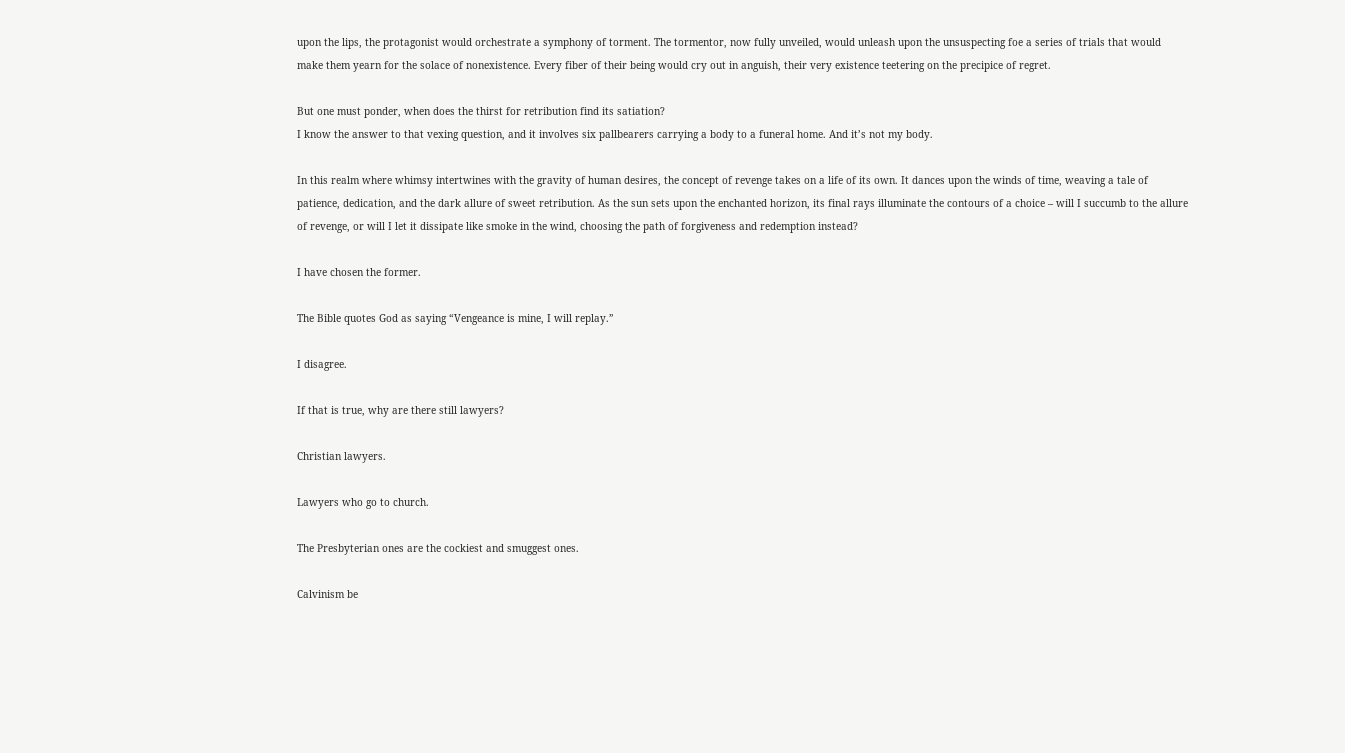upon the lips, the protagonist would orchestrate a symphony of torment. The tormentor, now fully unveiled, would unleash upon the unsuspecting foe a series of trials that would make them yearn for the solace of nonexistence. Every fiber of their being would cry out in anguish, their very existence teetering on the precipice of regret.

But one must ponder, when does the thirst for retribution find its satiation?
I know the answer to that vexing question, and it involves six pallbearers carrying a body to a funeral home. And it’s not my body.

In this realm where whimsy intertwines with the gravity of human desires, the concept of revenge takes on a life of its own. It dances upon the winds of time, weaving a tale of patience, dedication, and the dark allure of sweet retribution. As the sun sets upon the enchanted horizon, its final rays illuminate the contours of a choice – will I succumb to the allure of revenge, or will I let it dissipate like smoke in the wind, choosing the path of forgiveness and redemption instead?

I have chosen the former.

The Bible quotes God as saying “Vengeance is mine, I will replay.”

I disagree.

If that is true, why are there still lawyers?

Christian lawyers.

Lawyers who go to church.

The Presbyterian ones are the cockiest and smuggest ones.

Calvinism be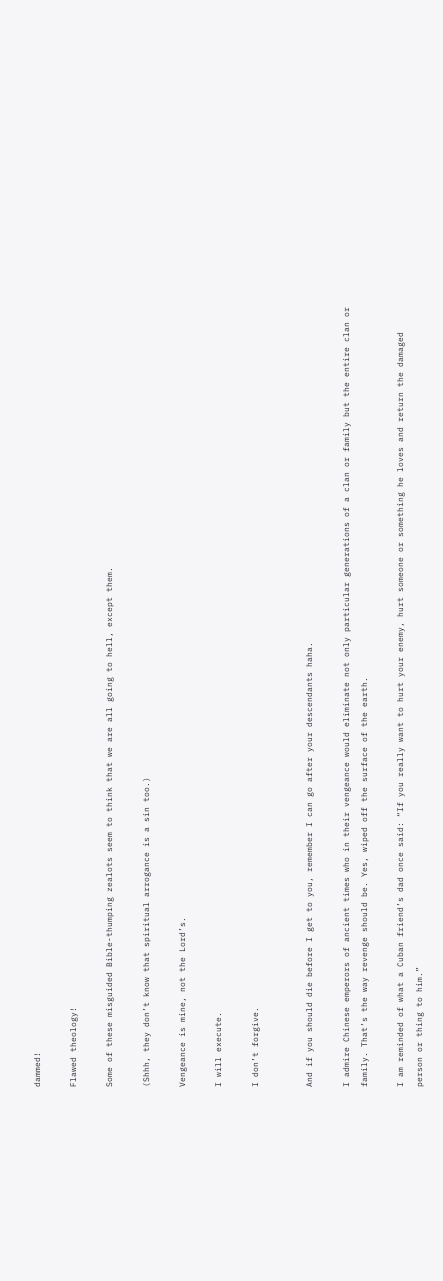dammed!

Flawed theology!

Some of these misguided Bible-thumping zealots seem to think that we are all going to hell, except them.

(Shhh, they don’t know that spiritual arrogance is a sin too.)

Vengeance is mine, not the Lord’s.

I will execute.

I don’t forgive.


And if you should die before I get to you, remember I can go after your descendants haha.

I admire Chinese emperors of ancient times who in their vengeance would eliminate not only particular generations of a clan or family but the entire clan or family. That’s the way revenge should be. Yes, wiped off the surface of the earth.

I am reminded of what a Cuban friend’s dad once said: “If you really want to hurt your enemy, hurt someone or something he loves and return the damaged person or thing to him.”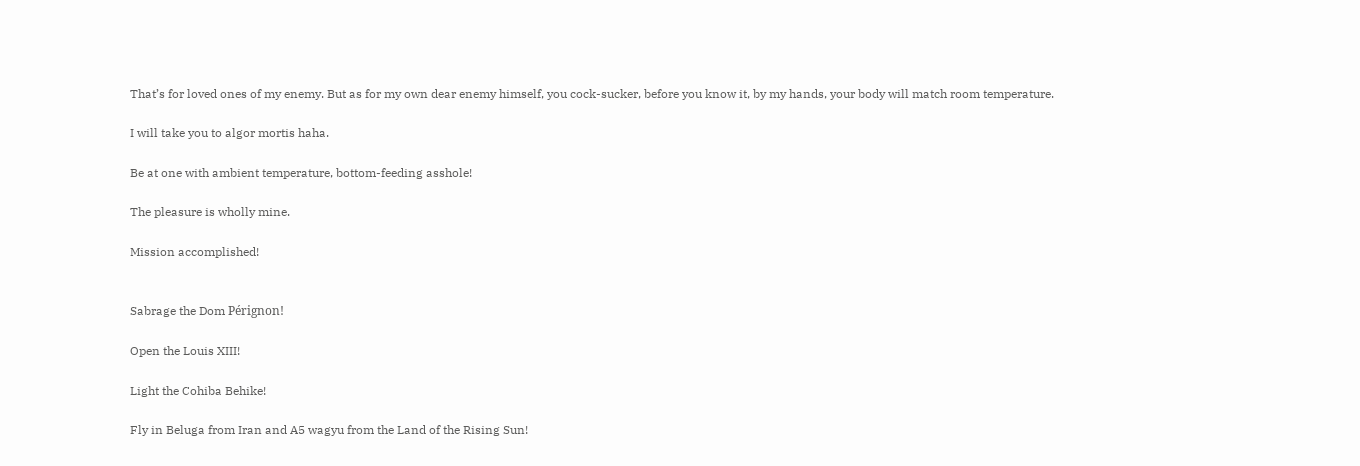That’s for loved ones of my enemy. But as for my own dear enemy himself, you cock-sucker, before you know it, by my hands, your body will match room temperature.

I will take you to algor mortis haha.

Be at one with ambient temperature, bottom-feeding asshole!

The pleasure is wholly mine.

Mission accomplished!


Sabrage the Dom Pérignon!

Open the Louis XIII!

Light the Cohiba Behike!

Fly in Beluga from Iran and A5 wagyu from the Land of the Rising Sun!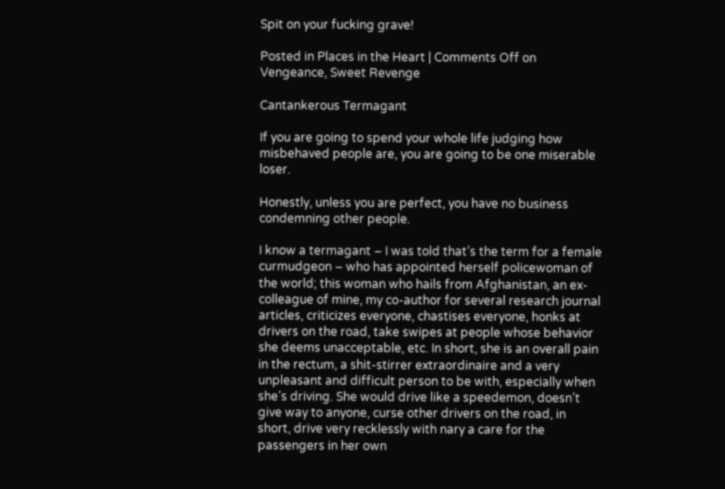Spit on your fucking grave!

Posted in Places in the Heart | Comments Off on Vengeance, Sweet Revenge

Cantankerous Termagant

If you are going to spend your whole life judging how misbehaved people are, you are going to be one miserable loser.

Honestly, unless you are perfect, you have no business condemning other people.

I know a termagant – I was told that’s the term for a female curmudgeon – who has appointed herself policewoman of the world; this woman who hails from Afghanistan, an ex-colleague of mine, my co-author for several research journal articles, criticizes everyone, chastises everyone, honks at drivers on the road, take swipes at people whose behavior she deems unacceptable, etc. In short, she is an overall pain in the rectum, a shit-stirrer extraordinaire and a very unpleasant and difficult person to be with, especially when she’s driving. She would drive like a speedemon, doesn’t give way to anyone, curse other drivers on the road, in short, drive very recklessly with nary a care for the passengers in her own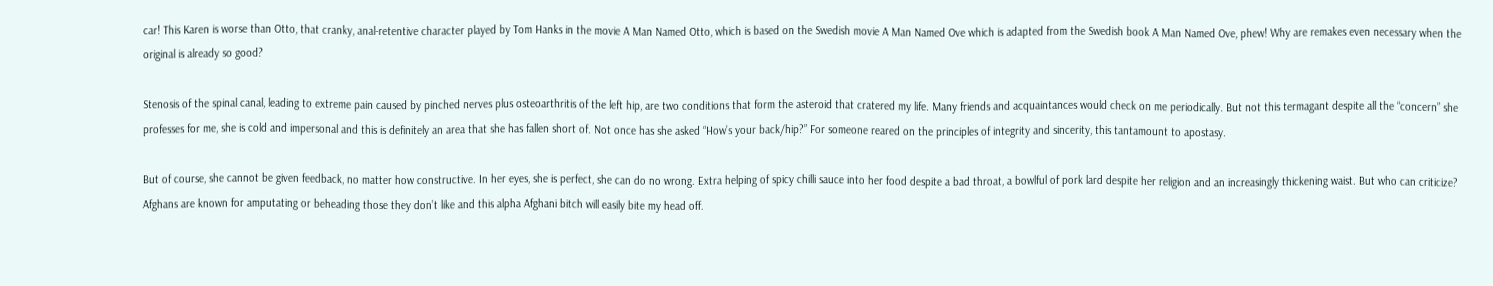car! This Karen is worse than Otto, that cranky, anal-retentive character played by Tom Hanks in the movie A Man Named Otto, which is based on the Swedish movie A Man Named Ove which is adapted from the Swedish book A Man Named Ove, phew! Why are remakes even necessary when the original is already so good?

Stenosis of the spinal canal, leading to extreme pain caused by pinched nerves plus osteoarthritis of the left hip, are two conditions that form the asteroid that cratered my life. Many friends and acquaintances would check on me periodically. But not this termagant despite all the “concern” she professes for me, she is cold and impersonal and this is definitely an area that she has fallen short of. Not once has she asked “How’s your back/hip?” For someone reared on the principles of integrity and sincerity, this tantamount to apostasy.

But of course, she cannot be given feedback, no matter how constructive. In her eyes, she is perfect, she can do no wrong. Extra helping of spicy chilli sauce into her food despite a bad throat, a bowlful of pork lard despite her religion and an increasingly thickening waist. But who can criticize? Afghans are known for amputating or beheading those they don’t like and this alpha Afghani bitch will easily bite my head off.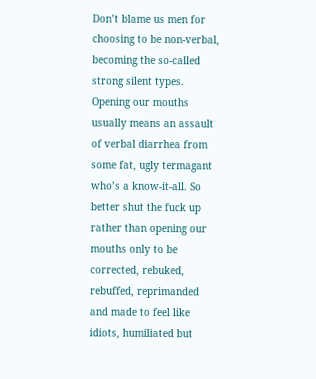Don’t blame us men for choosing to be non-verbal, becoming the so-called strong silent types. Opening our mouths usually means an assault of verbal diarrhea from some fat, ugly termagant who’s a know-it-all. So better shut the fuck up rather than opening our mouths only to be corrected, rebuked, rebuffed, reprimanded and made to feel like idiots, humiliated but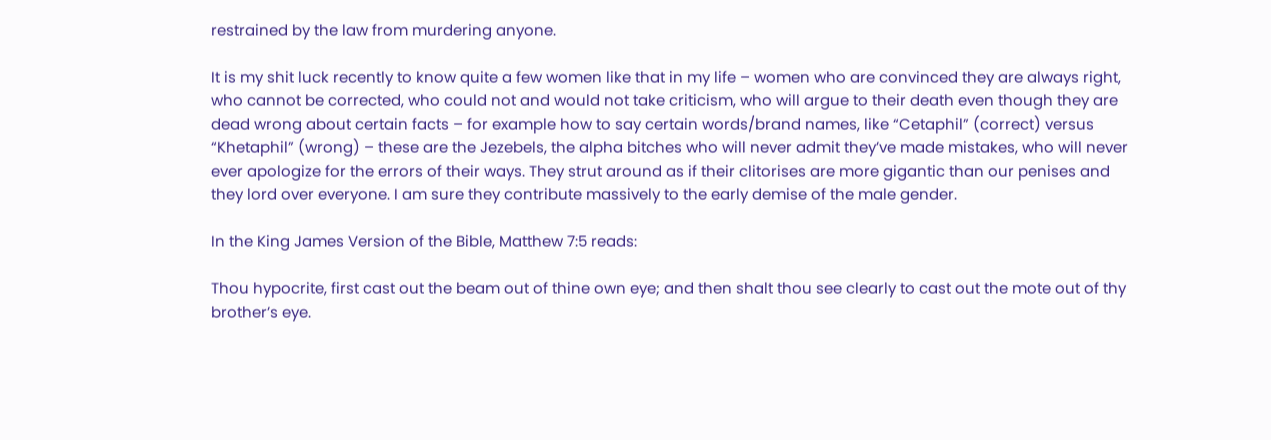restrained by the law from murdering anyone.

It is my shit luck recently to know quite a few women like that in my life – women who are convinced they are always right, who cannot be corrected, who could not and would not take criticism, who will argue to their death even though they are dead wrong about certain facts – for example how to say certain words/brand names, like “Cetaphil” (correct) versus “Khetaphil” (wrong) – these are the Jezebels, the alpha bitches who will never admit they’ve made mistakes, who will never ever apologize for the errors of their ways. They strut around as if their clitorises are more gigantic than our penises and they lord over everyone. I am sure they contribute massively to the early demise of the male gender.

In the King James Version of the Bible, Matthew 7:5 reads:

Thou hypocrite, first cast out the beam out of thine own eye; and then shalt thou see clearly to cast out the mote out of thy brother’s eye.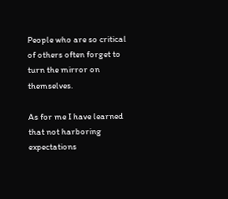People who are so critical of others often forget to turn the mirror on themselves.

As for me I have learned that not harboring expectations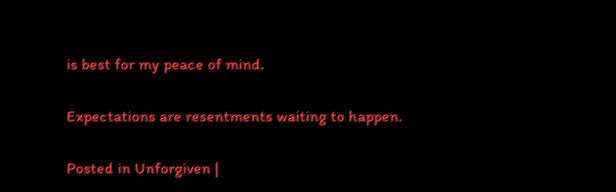is best for my peace of mind.

Expectations are resentments waiting to happen.

Posted in Unforgiven |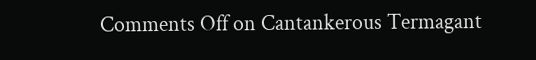Comments Off on Cantankerous Termagant